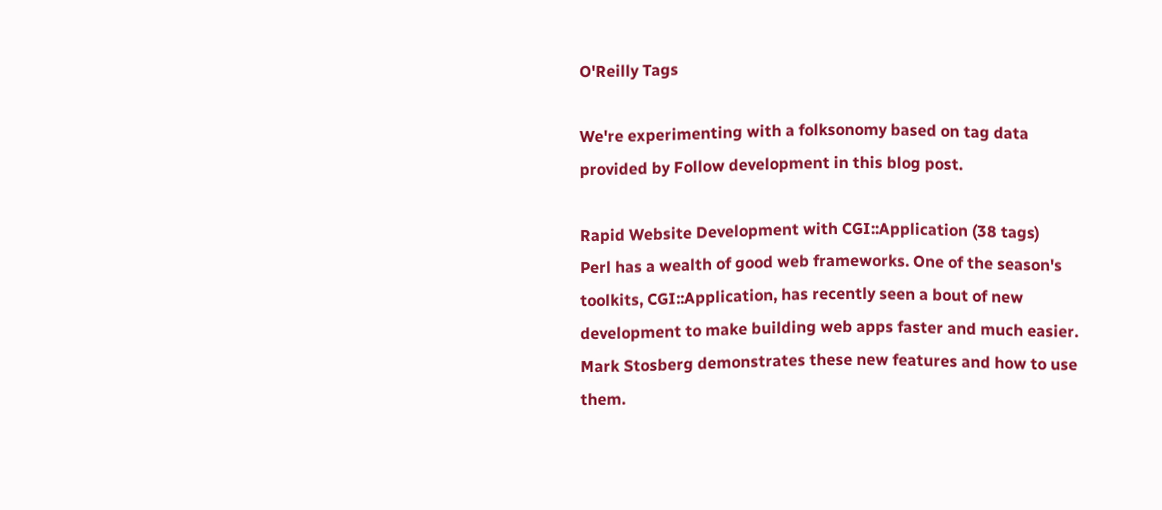O'Reilly Tags

We're experimenting with a folksonomy based on tag data provided by Follow development in this blog post.

Rapid Website Development with CGI::Application (38 tags)
Perl has a wealth of good web frameworks. One of the season's toolkits, CGI::Application, has recently seen a bout of new development to make building web apps faster and much easier. Mark Stosberg demonstrates these new features and how to use them.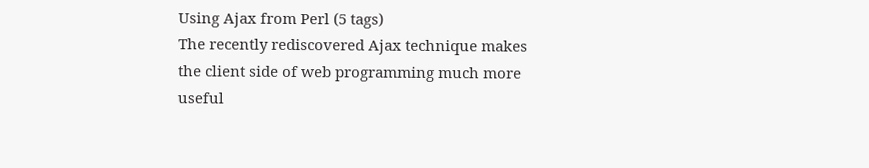Using Ajax from Perl (5 tags)
The recently rediscovered Ajax technique makes the client side of web programming much more useful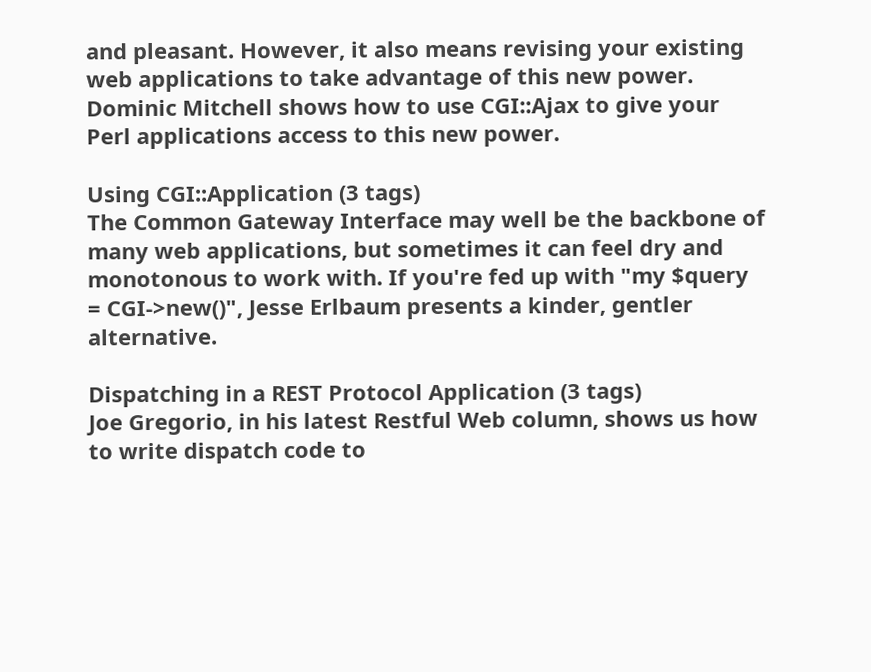and pleasant. However, it also means revising your existing web applications to take advantage of this new power. Dominic Mitchell shows how to use CGI::Ajax to give your Perl applications access to this new power.

Using CGI::Application (3 tags)
The Common Gateway Interface may well be the backbone of many web applications, but sometimes it can feel dry and monotonous to work with. If you're fed up with "my $query = CGI->new()", Jesse Erlbaum presents a kinder, gentler alternative.

Dispatching in a REST Protocol Application (3 tags)
Joe Gregorio, in his latest Restful Web column, shows us how to write dispatch code to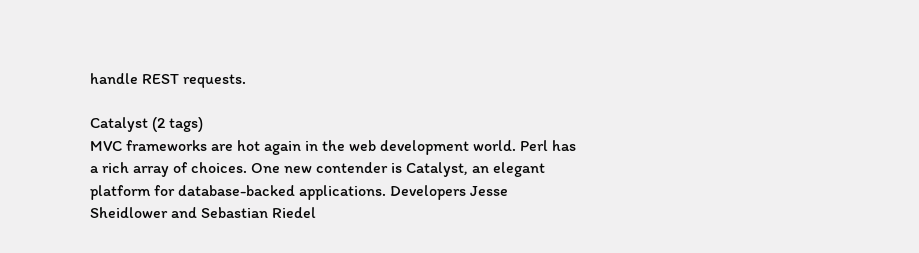handle REST requests.

Catalyst (2 tags)
MVC frameworks are hot again in the web development world. Perl has a rich array of choices. One new contender is Catalyst, an elegant platform for database-backed applications. Developers Jesse Sheidlower and Sebastian Riedel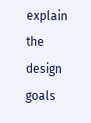explain the design goals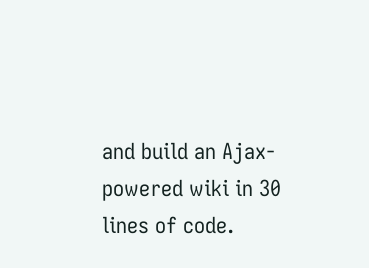and build an Ajax-powered wiki in 30 lines of code.